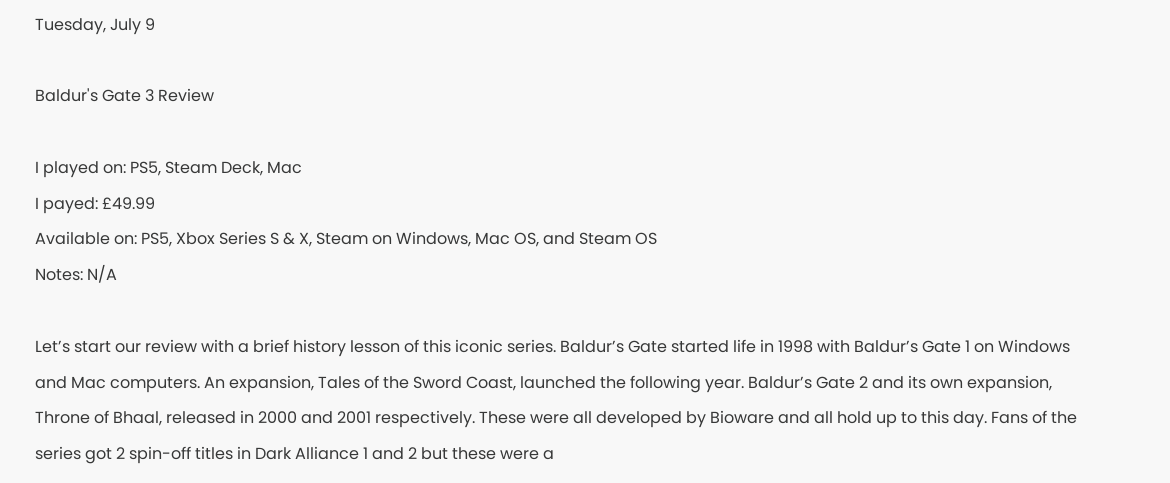Tuesday, July 9

Baldur's Gate 3 Review

I played on: PS5, Steam Deck, Mac
I payed: £49.99
Available on: PS5, Xbox Series S & X, Steam on Windows, Mac OS, and Steam OS
Notes: N/A

Let’s start our review with a brief history lesson of this iconic series. Baldur’s Gate started life in 1998 with Baldur’s Gate 1 on Windows and Mac computers. An expansion, Tales of the Sword Coast, launched the following year. Baldur’s Gate 2 and its own expansion, Throne of Bhaal, released in 2000 and 2001 respectively. These were all developed by Bioware and all hold up to this day. Fans of the series got 2 spin-off titles in Dark Alliance 1 and 2 but these were a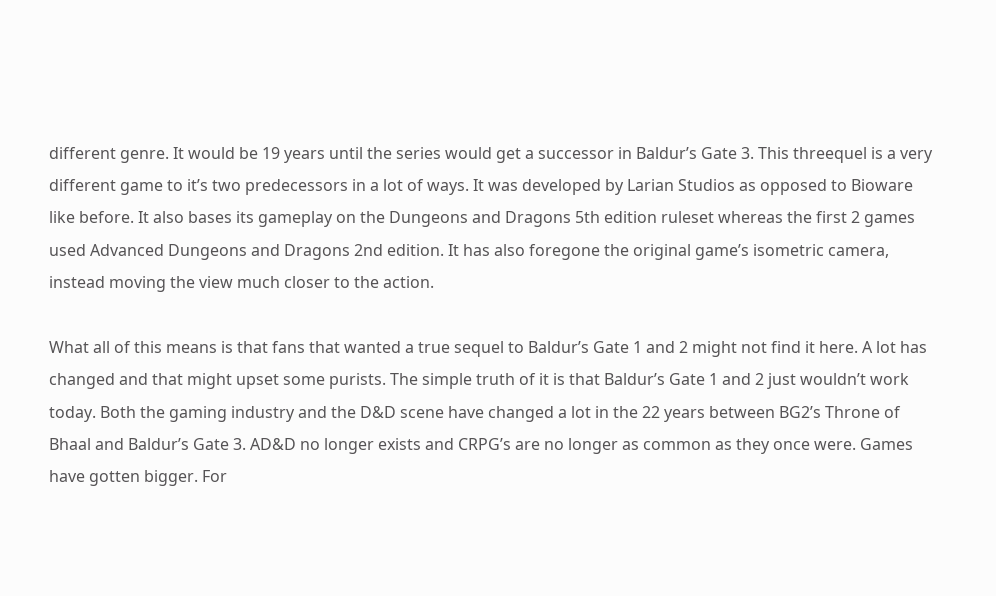different genre. It would be 19 years until the series would get a successor in Baldur’s Gate 3. This threequel is a very different game to it’s two predecessors in a lot of ways. It was developed by Larian Studios as opposed to Bioware like before. It also bases its gameplay on the Dungeons and Dragons 5th edition ruleset whereas the first 2 games used Advanced Dungeons and Dragons 2nd edition. It has also foregone the original game’s isometric camera, instead moving the view much closer to the action.

What all of this means is that fans that wanted a true sequel to Baldur’s Gate 1 and 2 might not find it here. A lot has changed and that might upset some purists. The simple truth of it is that Baldur’s Gate 1 and 2 just wouldn’t work today. Both the gaming industry and the D&D scene have changed a lot in the 22 years between BG2’s Throne of Bhaal and Baldur’s Gate 3. AD&D no longer exists and CRPG’s are no longer as common as they once were. Games have gotten bigger. For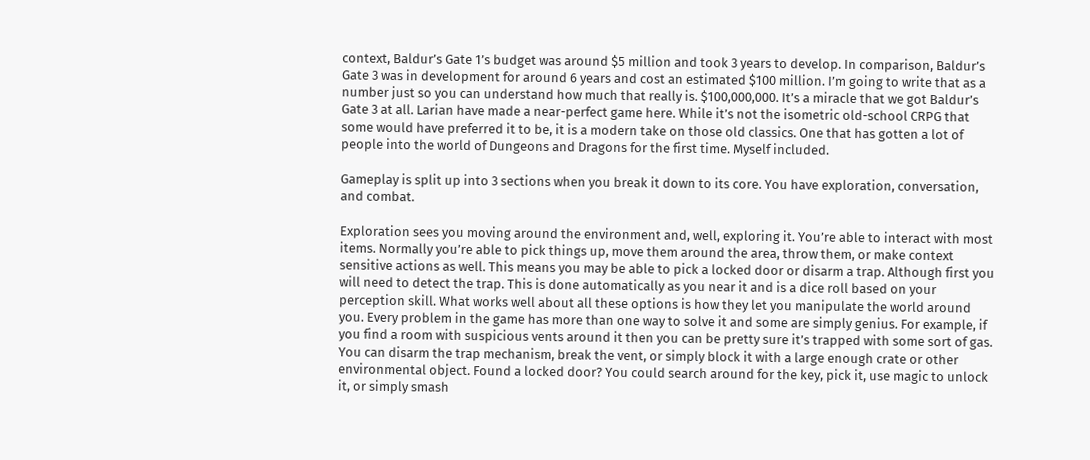context, Baldur’s Gate 1’s budget was around $5 million and took 3 years to develop. In comparison, Baldur’s Gate 3 was in development for around 6 years and cost an estimated $100 million. I’m going to write that as a number just so you can understand how much that really is. $100,000,000. It’s a miracle that we got Baldur’s Gate 3 at all. Larian have made a near-perfect game here. While it’s not the isometric old-school CRPG that some would have preferred it to be, it is a modern take on those old classics. One that has gotten a lot of people into the world of Dungeons and Dragons for the first time. Myself included.

Gameplay is split up into 3 sections when you break it down to its core. You have exploration, conversation, and combat.

Exploration sees you moving around the environment and, well, exploring it. You’re able to interact with most items. Normally you’re able to pick things up, move them around the area, throw them, or make context sensitive actions as well. This means you may be able to pick a locked door or disarm a trap. Although first you will need to detect the trap. This is done automatically as you near it and is a dice roll based on your perception skill. What works well about all these options is how they let you manipulate the world around you. Every problem in the game has more than one way to solve it and some are simply genius. For example, if you find a room with suspicious vents around it then you can be pretty sure it’s trapped with some sort of gas. You can disarm the trap mechanism, break the vent, or simply block it with a large enough crate or other environmental object. Found a locked door? You could search around for the key, pick it, use magic to unlock it, or simply smash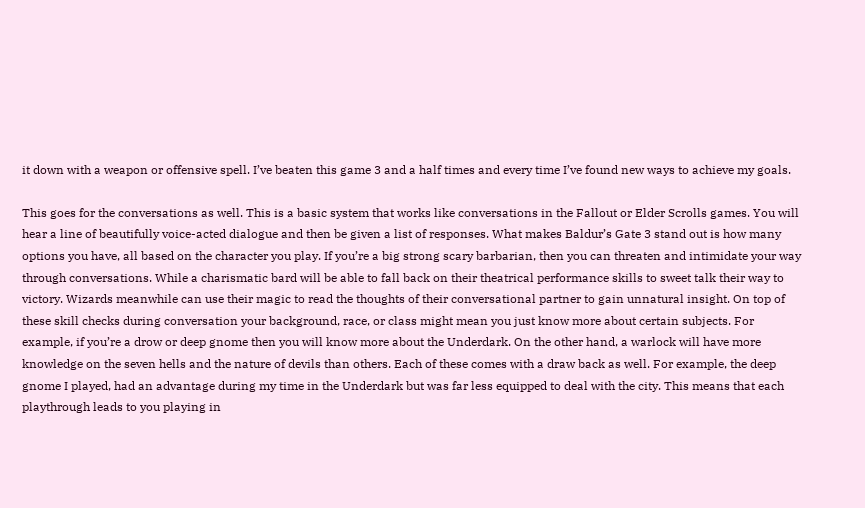it down with a weapon or offensive spell. I’ve beaten this game 3 and a half times and every time I’ve found new ways to achieve my goals.

This goes for the conversations as well. This is a basic system that works like conversations in the Fallout or Elder Scrolls games. You will hear a line of beautifully voice-acted dialogue and then be given a list of responses. What makes Baldur’s Gate 3 stand out is how many options you have, all based on the character you play. If you’re a big strong scary barbarian, then you can threaten and intimidate your way through conversations. While a charismatic bard will be able to fall back on their theatrical performance skills to sweet talk their way to victory. Wizards meanwhile can use their magic to read the thoughts of their conversational partner to gain unnatural insight. On top of these skill checks during conversation your background, race, or class might mean you just know more about certain subjects. For example, if you’re a drow or deep gnome then you will know more about the Underdark. On the other hand, a warlock will have more knowledge on the seven hells and the nature of devils than others. Each of these comes with a draw back as well. For example, the deep gnome I played, had an advantage during my time in the Underdark but was far less equipped to deal with the city. This means that each playthrough leads to you playing in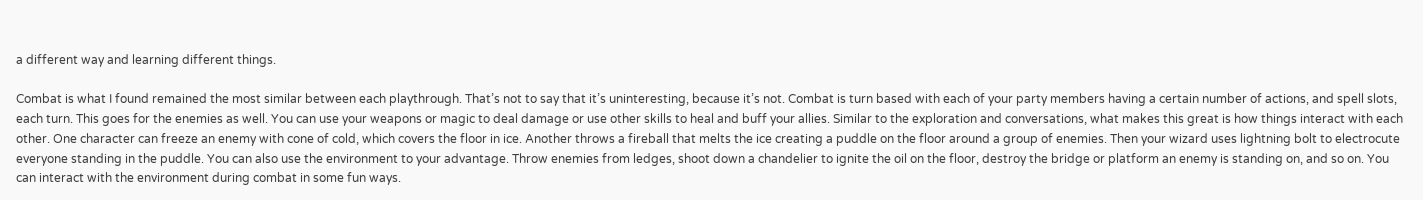a different way and learning different things.

Combat is what I found remained the most similar between each playthrough. That’s not to say that it’s uninteresting, because it’s not. Combat is turn based with each of your party members having a certain number of actions, and spell slots, each turn. This goes for the enemies as well. You can use your weapons or magic to deal damage or use other skills to heal and buff your allies. Similar to the exploration and conversations, what makes this great is how things interact with each other. One character can freeze an enemy with cone of cold, which covers the floor in ice. Another throws a fireball that melts the ice creating a puddle on the floor around a group of enemies. Then your wizard uses lightning bolt to electrocute everyone standing in the puddle. You can also use the environment to your advantage. Throw enemies from ledges, shoot down a chandelier to ignite the oil on the floor, destroy the bridge or platform an enemy is standing on, and so on. You can interact with the environment during combat in some fun ways.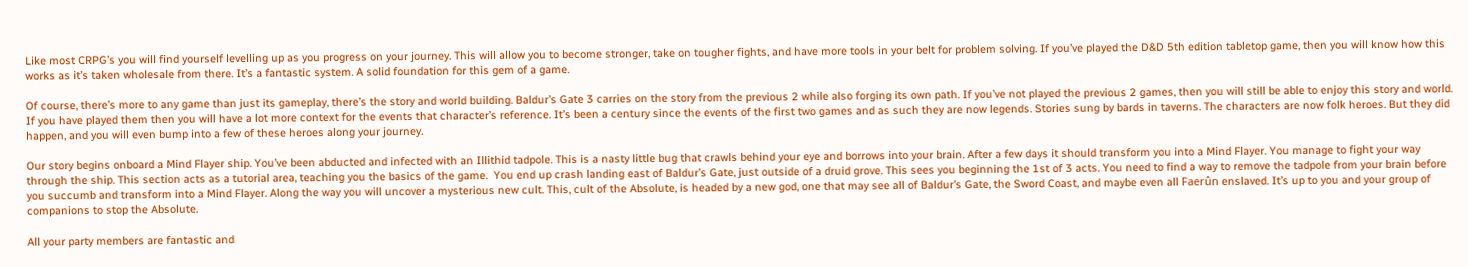Like most CRPG’s you will find yourself levelling up as you progress on your journey. This will allow you to become stronger, take on tougher fights, and have more tools in your belt for problem solving. If you’ve played the D&D 5th edition tabletop game, then you will know how this works as it’s taken wholesale from there. It’s a fantastic system. A solid foundation for this gem of a game.

Of course, there’s more to any game than just its gameplay, there’s the story and world building. Baldur’s Gate 3 carries on the story from the previous 2 while also forging its own path. If you’ve not played the previous 2 games, then you will still be able to enjoy this story and world. If you have played them then you will have a lot more context for the events that character’s reference. It’s been a century since the events of the first two games and as such they are now legends. Stories sung by bards in taverns. The characters are now folk heroes. But they did happen, and you will even bump into a few of these heroes along your journey.

Our story begins onboard a Mind Flayer ship. You’ve been abducted and infected with an Illithid tadpole. This is a nasty little bug that crawls behind your eye and borrows into your brain. After a few days it should transform you into a Mind Flayer. You manage to fight your way through the ship. This section acts as a tutorial area, teaching you the basics of the game.  You end up crash landing east of Baldur’s Gate, just outside of a druid grove. This sees you beginning the 1st of 3 acts. You need to find a way to remove the tadpole from your brain before you succumb and transform into a Mind Flayer. Along the way you will uncover a mysterious new cult. This, cult of the Absolute, is headed by a new god, one that may see all of Baldur’s Gate, the Sword Coast, and maybe even all Faerûn enslaved. It’s up to you and your group of companions to stop the Absolute.

All your party members are fantastic and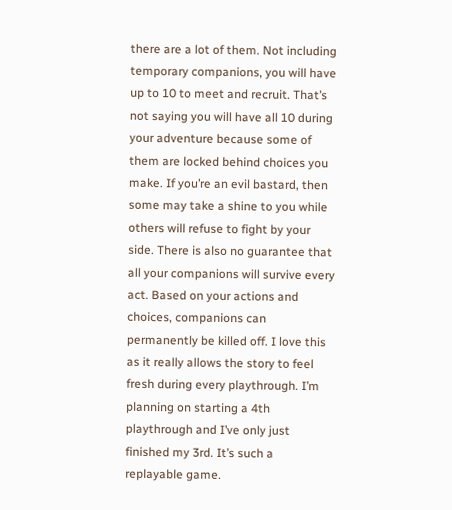there are a lot of them. Not including temporary companions, you will have up to 10 to meet and recruit. That’s not saying you will have all 10 during your adventure because some of them are locked behind choices you make. If you’re an evil bastard, then some may take a shine to you while others will refuse to fight by your side. There is also no guarantee that all your companions will survive every act. Based on your actions and choices, companions can permanently be killed off. I love this as it really allows the story to feel fresh during every playthrough. I’m planning on starting a 4th playthrough and I’ve only just finished my 3rd. It’s such a replayable game.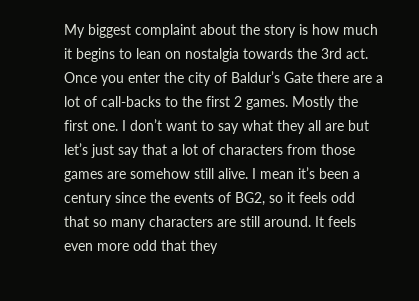My biggest complaint about the story is how much it begins to lean on nostalgia towards the 3rd act. Once you enter the city of Baldur’s Gate there are a lot of call-backs to the first 2 games. Mostly the first one. I don’t want to say what they all are but let’s just say that a lot of characters from those games are somehow still alive. I mean it’s been a century since the events of BG2, so it feels odd that so many characters are still around. It feels even more odd that they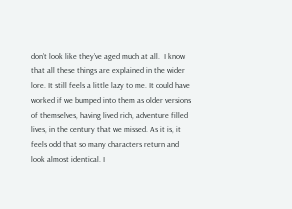don’t look like they’ve aged much at all.  I know that all these things are explained in the wider lore. It still feels a little lazy to me. It could have worked if we bumped into them as older versions of themselves, having lived rich, adventure filled lives, in the century that we missed. As it is, it feels odd that so many characters return and look almost identical. I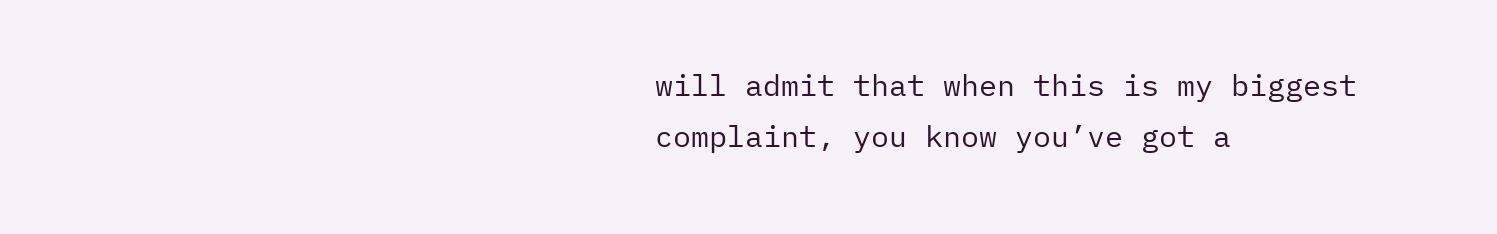will admit that when this is my biggest complaint, you know you’ve got a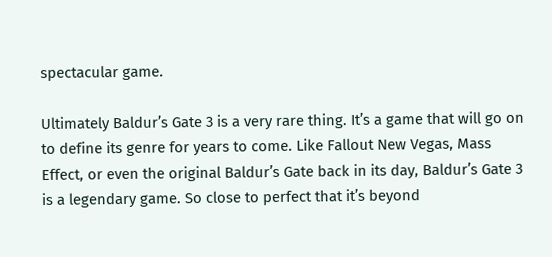spectacular game.

Ultimately Baldur’s Gate 3 is a very rare thing. It’s a game that will go on to define its genre for years to come. Like Fallout New Vegas, Mass Effect, or even the original Baldur’s Gate back in its day, Baldur’s Gate 3 is a legendary game. So close to perfect that it’s beyond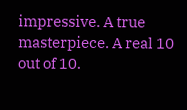impressive. A true masterpiece. A real 10 out of 10.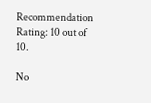Recommendation Rating: 10 out of 10.

No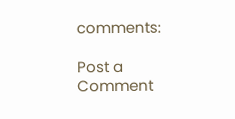comments:

Post a Comment